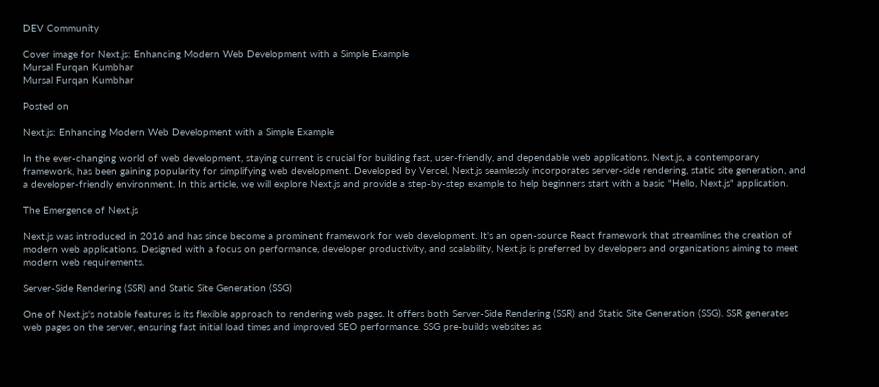DEV Community

Cover image for Next.js: Enhancing Modern Web Development with a Simple Example
Mursal Furqan Kumbhar
Mursal Furqan Kumbhar

Posted on

Next.js: Enhancing Modern Web Development with a Simple Example

In the ever-changing world of web development, staying current is crucial for building fast, user-friendly, and dependable web applications. Next.js, a contemporary framework, has been gaining popularity for simplifying web development. Developed by Vercel, Next.js seamlessly incorporates server-side rendering, static site generation, and a developer-friendly environment. In this article, we will explore Next.js and provide a step-by-step example to help beginners start with a basic "Hello, Next.js" application.

The Emergence of Next.js

Next.js was introduced in 2016 and has since become a prominent framework for web development. It's an open-source React framework that streamlines the creation of modern web applications. Designed with a focus on performance, developer productivity, and scalability, Next.js is preferred by developers and organizations aiming to meet modern web requirements.

Server-Side Rendering (SSR) and Static Site Generation (SSG)

One of Next.js's notable features is its flexible approach to rendering web pages. It offers both Server-Side Rendering (SSR) and Static Site Generation (SSG). SSR generates web pages on the server, ensuring fast initial load times and improved SEO performance. SSG pre-builds websites as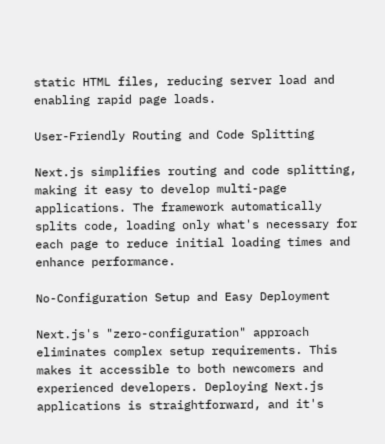static HTML files, reducing server load and enabling rapid page loads.

User-Friendly Routing and Code Splitting

Next.js simplifies routing and code splitting, making it easy to develop multi-page applications. The framework automatically splits code, loading only what's necessary for each page to reduce initial loading times and enhance performance.

No-Configuration Setup and Easy Deployment

Next.js's "zero-configuration" approach eliminates complex setup requirements. This makes it accessible to both newcomers and experienced developers. Deploying Next.js applications is straightforward, and it's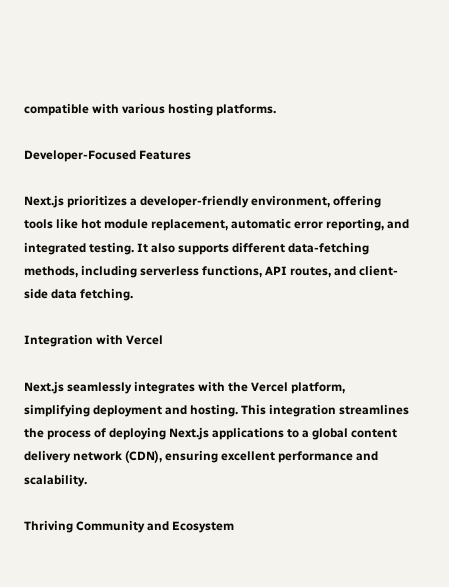compatible with various hosting platforms.

Developer-Focused Features

Next.js prioritizes a developer-friendly environment, offering tools like hot module replacement, automatic error reporting, and integrated testing. It also supports different data-fetching methods, including serverless functions, API routes, and client-side data fetching.

Integration with Vercel

Next.js seamlessly integrates with the Vercel platform, simplifying deployment and hosting. This integration streamlines the process of deploying Next.js applications to a global content delivery network (CDN), ensuring excellent performance and scalability.

Thriving Community and Ecosystem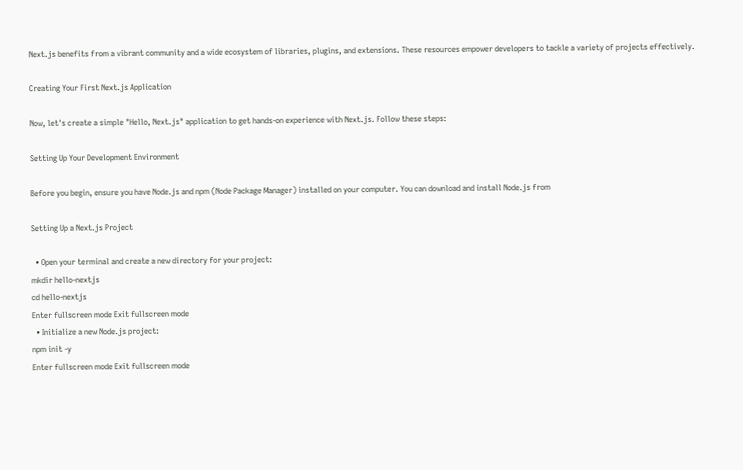Next.js benefits from a vibrant community and a wide ecosystem of libraries, plugins, and extensions. These resources empower developers to tackle a variety of projects effectively.

Creating Your First Next.js Application

Now, let's create a simple "Hello, Next.js" application to get hands-on experience with Next.js. Follow these steps:

Setting Up Your Development Environment

Before you begin, ensure you have Node.js and npm (Node Package Manager) installed on your computer. You can download and install Node.js from

Setting Up a Next.js Project

  • Open your terminal and create a new directory for your project:
mkdir hello-nextjs
cd hello-nextjs
Enter fullscreen mode Exit fullscreen mode
  • Initialize a new Node.js project:
npm init -y
Enter fullscreen mode Exit fullscreen mode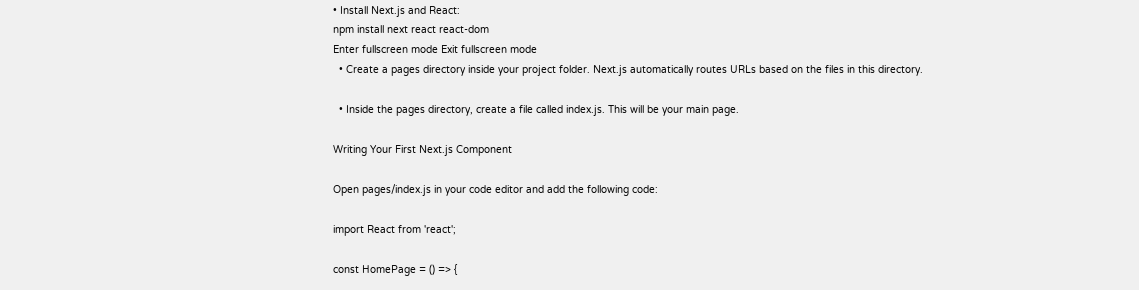• Install Next.js and React:
npm install next react react-dom
Enter fullscreen mode Exit fullscreen mode
  • Create a pages directory inside your project folder. Next.js automatically routes URLs based on the files in this directory.

  • Inside the pages directory, create a file called index.js. This will be your main page.

Writing Your First Next.js Component

Open pages/index.js in your code editor and add the following code:

import React from 'react';

const HomePage = () => {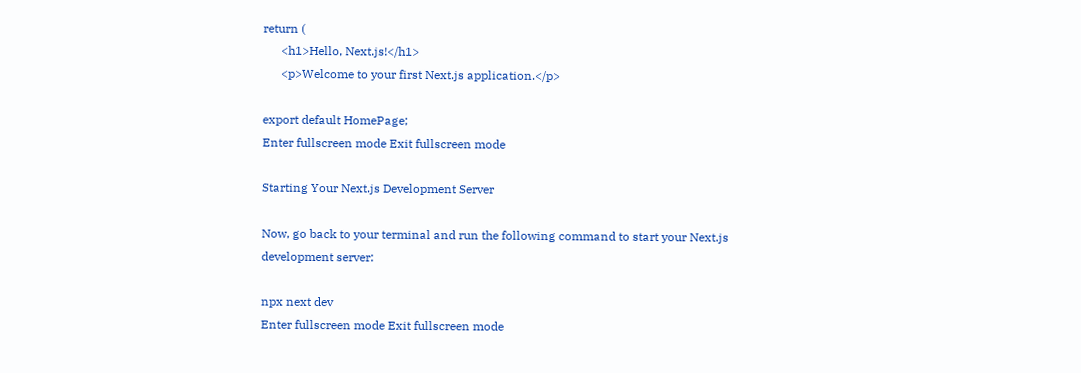return (
      <h1>Hello, Next.js!</h1>
      <p>Welcome to your first Next.js application.</p>

export default HomePage;
Enter fullscreen mode Exit fullscreen mode

Starting Your Next.js Development Server

Now, go back to your terminal and run the following command to start your Next.js development server:

npx next dev
Enter fullscreen mode Exit fullscreen mode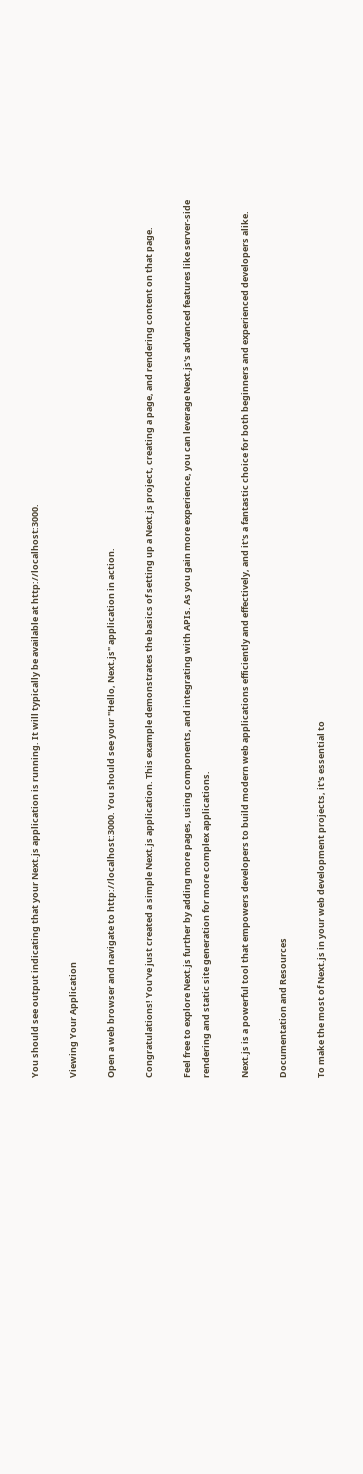You should see output indicating that your Next.js application is running. It will typically be available at http://localhost:3000.

Viewing Your Application

Open a web browser and navigate to http://localhost:3000. You should see your "Hello, Next.js" application in action.

Congratulations! You've just created a simple Next.js application. This example demonstrates the basics of setting up a Next.js project, creating a page, and rendering content on that page.

Feel free to explore Next.js further by adding more pages, using components, and integrating with APIs. As you gain more experience, you can leverage Next.js's advanced features like server-side rendering and static site generation for more complex applications.

Next.js is a powerful tool that empowers developers to build modern web applications efficiently and effectively, and it's a fantastic choice for both beginners and experienced developers alike.

Documentation and Resources

To make the most of Next.js in your web development projects, it's essential to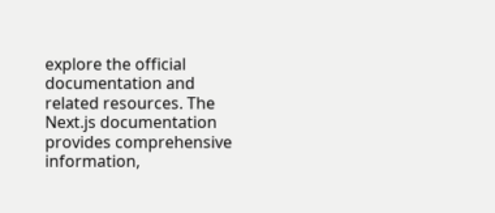explore the official documentation and related resources. The Next.js documentation provides comprehensive information,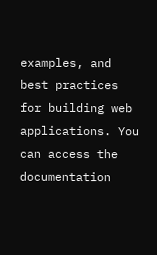examples, and best practices for building web applications. You can access the documentation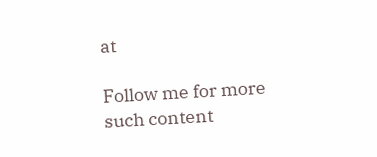at

Follow me for more such content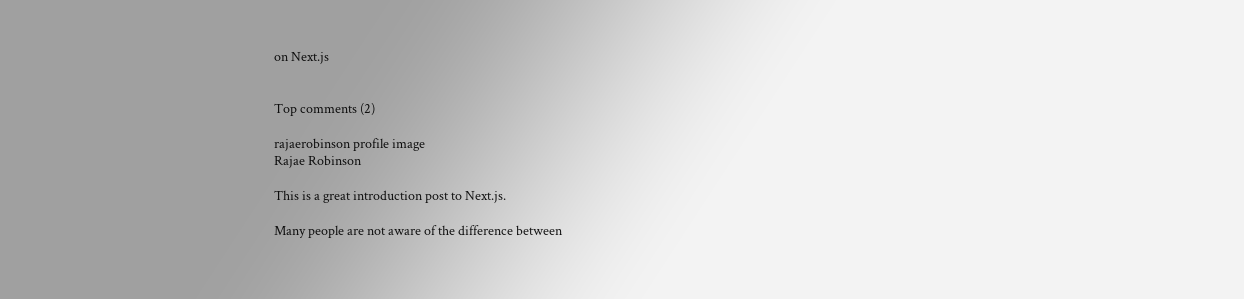on Next.js


Top comments (2)

rajaerobinson profile image
Rajae Robinson

This is a great introduction post to Next.js.

Many people are not aware of the difference between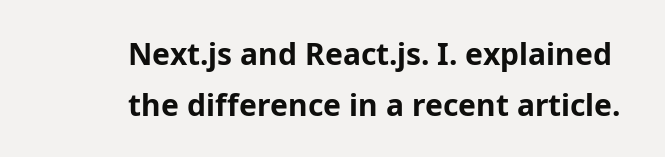Next.js and React.js. I. explained the difference in a recent article.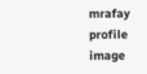mrafay profile image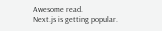Awesome read.
Next.js is getting popular.